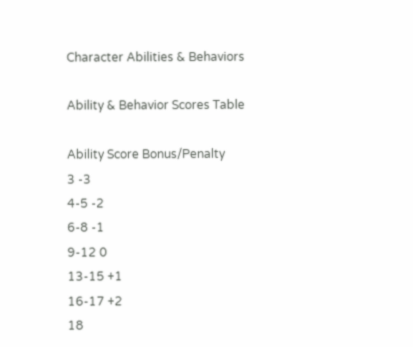Character Abilities & Behaviors

Ability & Behavior Scores Table

Ability Score Bonus/Penalty
3 -3
4-5 -2
6-8 -1
9-12 0
13-15 +1
16-17 +2
18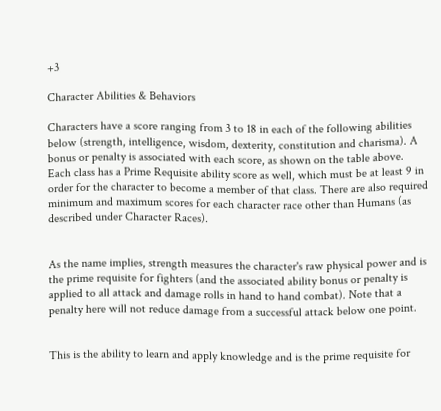+3

Character Abilities & Behaviors

Characters have a score ranging from 3 to 18 in each of the following abilities below (strength, intelligence, wisdom, dexterity, constitution and charisma). A bonus or penalty is associated with each score, as shown on the table above. Each class has a Prime Requisite ability score as well, which must be at least 9 in order for the character to become a member of that class. There are also required minimum and maximum scores for each character race other than Humans (as described under Character Races).


As the name implies, strength measures the character's raw physical power and is the prime requisite for fighters (and the associated ability bonus or penalty is applied to all attack and damage rolls in hand to hand combat). Note that a penalty here will not reduce damage from a successful attack below one point.


This is the ability to learn and apply knowledge and is the prime requisite for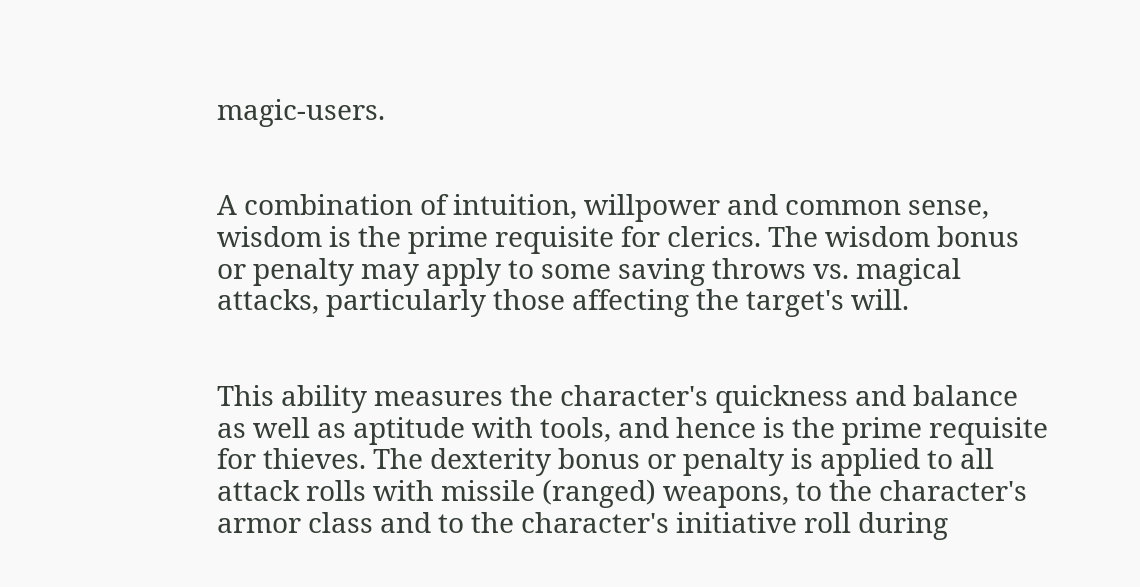magic-users.


A combination of intuition, willpower and common sense, wisdom is the prime requisite for clerics. The wisdom bonus or penalty may apply to some saving throws vs. magical attacks, particularly those affecting the target's will.


This ability measures the character's quickness and balance as well as aptitude with tools, and hence is the prime requisite for thieves. The dexterity bonus or penalty is applied to all attack rolls with missile (ranged) weapons, to the character's armor class and to the character's initiative roll during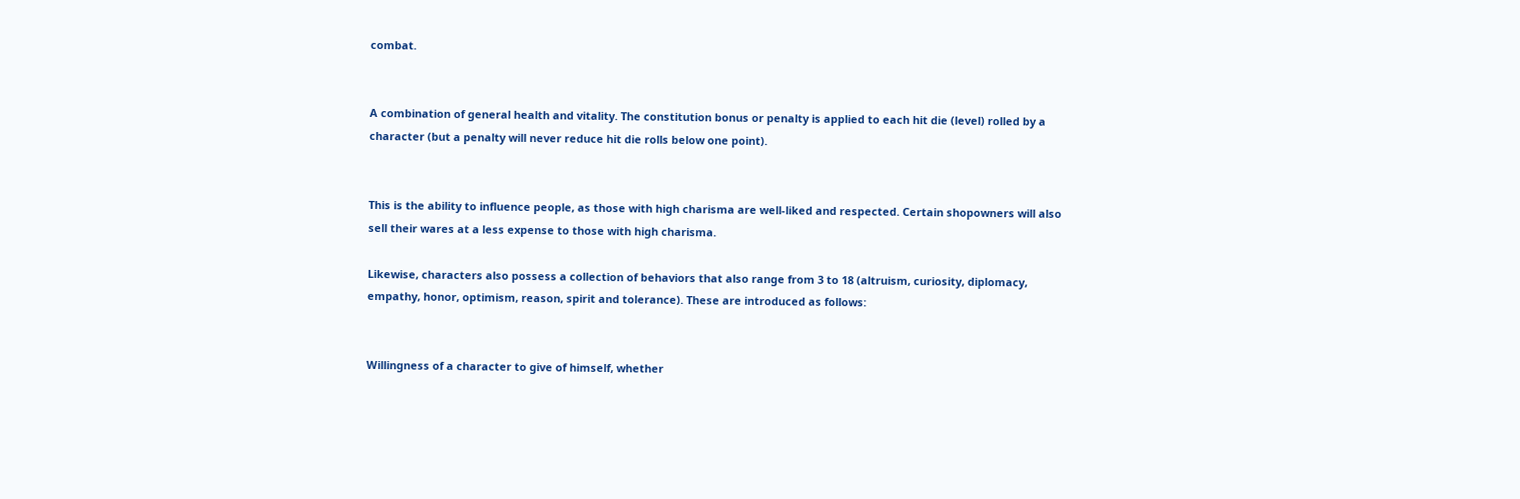combat.


A combination of general health and vitality. The constitution bonus or penalty is applied to each hit die (level) rolled by a character (but a penalty will never reduce hit die rolls below one point).


This is the ability to influence people, as those with high charisma are well-liked and respected. Certain shopowners will also sell their wares at a less expense to those with high charisma.

Likewise, characters also possess a collection of behaviors that also range from 3 to 18 (altruism, curiosity, diplomacy, empathy, honor, optimism, reason, spirit and tolerance). These are introduced as follows:


Willingness of a character to give of himself, whether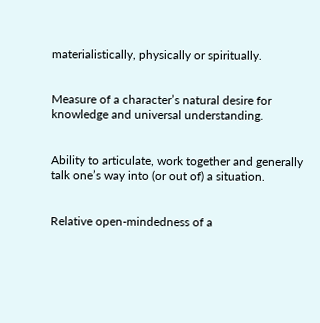materialistically, physically or spiritually.


Measure of a character’s natural desire for knowledge and universal understanding.


Ability to articulate, work together and generally talk one’s way into (or out of) a situation.


Relative open-mindedness of a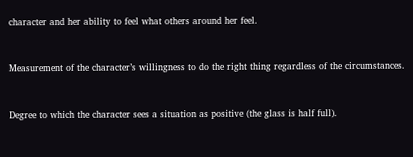character and her ability to feel what others around her feel.


Measurement of the character’s willingness to do the right thing regardless of the circumstances.


Degree to which the character sees a situation as positive (the glass is half full).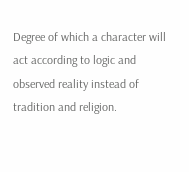Degree of which a character will act according to logic and observed reality instead of tradition and religion.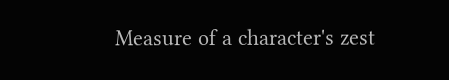Measure of a character's zest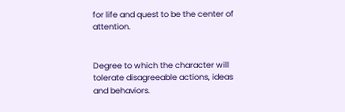for life and quest to be the center of attention.


Degree to which the character will tolerate disagreeable actions, ideas and behaviors.